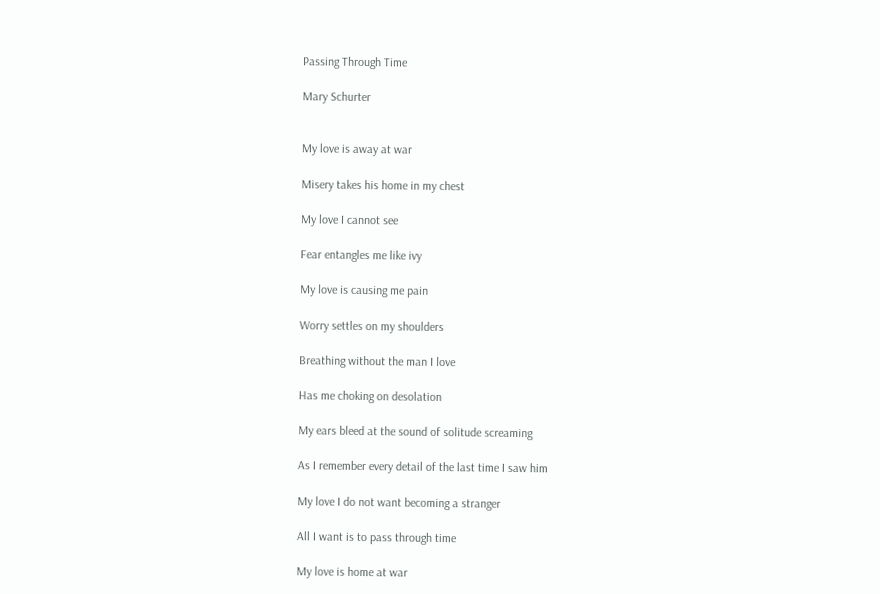Passing Through Time

Mary Schurter


My love is away at war

Misery takes his home in my chest

My love I cannot see

Fear entangles me like ivy

My love is causing me pain

Worry settles on my shoulders

Breathing without the man I love

Has me choking on desolation

My ears bleed at the sound of solitude screaming

As I remember every detail of the last time I saw him

My love I do not want becoming a stranger

All I want is to pass through time

My love is home at war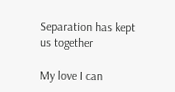Separation has kept us together

My love I can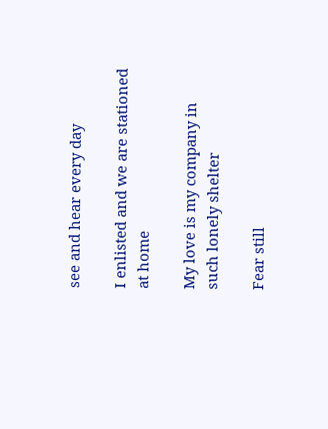see and hear every day

I enlisted and we are stationed at home

My love is my company in such lonely shelter

Fear still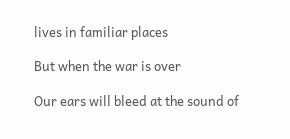lives in familiar places

But when the war is over

Our ears will bleed at the sound of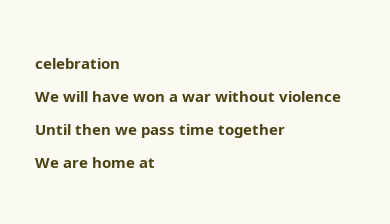celebration

We will have won a war without violence

Until then we pass time together

We are home at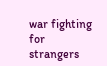war fighting for strangers